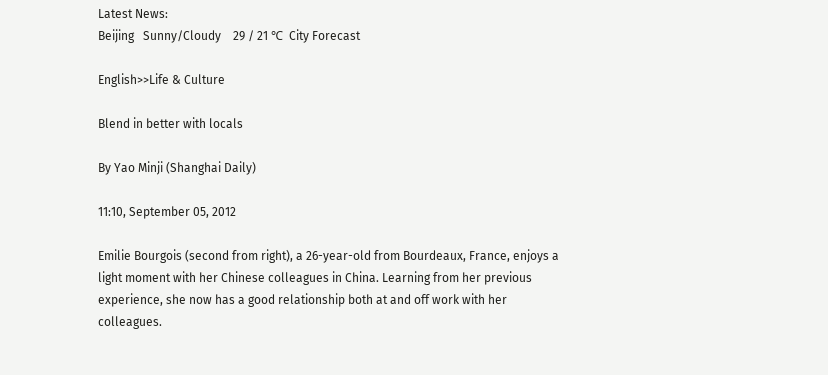Latest News:
Beijing   Sunny/Cloudy    29 / 21 ℃  City Forecast

English>>Life & Culture

Blend in better with locals

By Yao Minji (Shanghai Daily)

11:10, September 05, 2012

Emilie Bourgois (second from right), a 26-year-old from Bourdeaux, France, enjoys a light moment with her Chinese colleagues in China. Learning from her previous experience, she now has a good relationship both at and off work with her colleagues.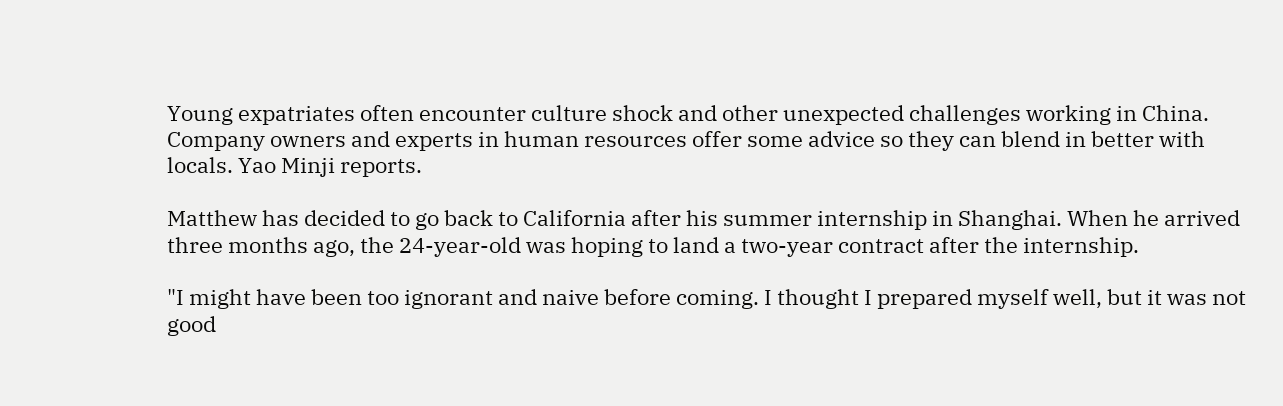Young expatriates often encounter culture shock and other unexpected challenges working in China. Company owners and experts in human resources offer some advice so they can blend in better with locals. Yao Minji reports.

Matthew has decided to go back to California after his summer internship in Shanghai. When he arrived three months ago, the 24-year-old was hoping to land a two-year contract after the internship.

"I might have been too ignorant and naive before coming. I thought I prepared myself well, but it was not good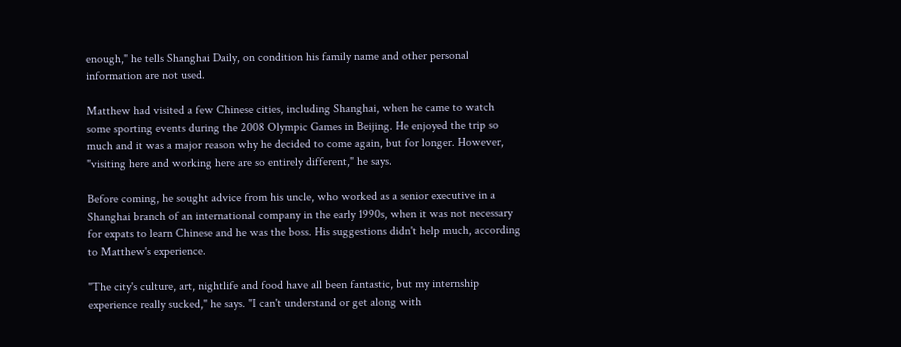enough," he tells Shanghai Daily, on condition his family name and other personal information are not used.

Matthew had visited a few Chinese cities, including Shanghai, when he came to watch some sporting events during the 2008 Olympic Games in Beijing. He enjoyed the trip so much and it was a major reason why he decided to come again, but for longer. However, "visiting here and working here are so entirely different," he says.

Before coming, he sought advice from his uncle, who worked as a senior executive in a Shanghai branch of an international company in the early 1990s, when it was not necessary for expats to learn Chinese and he was the boss. His suggestions didn't help much, according to Matthew's experience.

"The city's culture, art, nightlife and food have all been fantastic, but my internship experience really sucked," he says. "I can't understand or get along with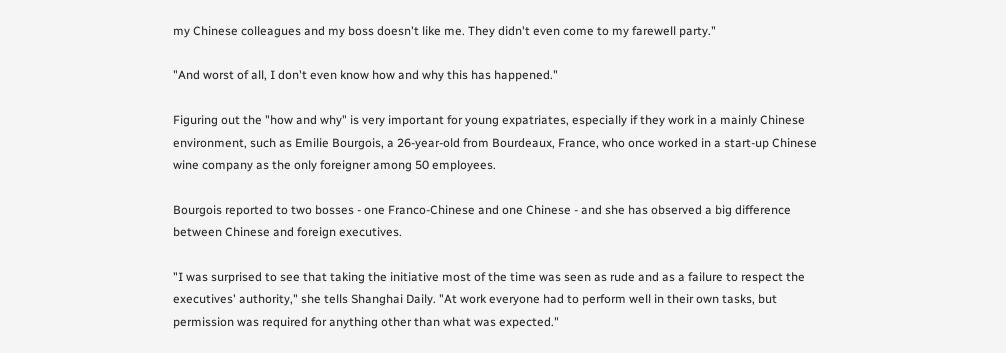my Chinese colleagues and my boss doesn't like me. They didn't even come to my farewell party."

"And worst of all, I don't even know how and why this has happened."

Figuring out the "how and why" is very important for young expatriates, especially if they work in a mainly Chinese environment, such as Emilie Bourgois, a 26-year-old from Bourdeaux, France, who once worked in a start-up Chinese wine company as the only foreigner among 50 employees.

Bourgois reported to two bosses - one Franco-Chinese and one Chinese - and she has observed a big difference between Chinese and foreign executives.

"I was surprised to see that taking the initiative most of the time was seen as rude and as a failure to respect the executives' authority," she tells Shanghai Daily. "At work everyone had to perform well in their own tasks, but permission was required for anything other than what was expected."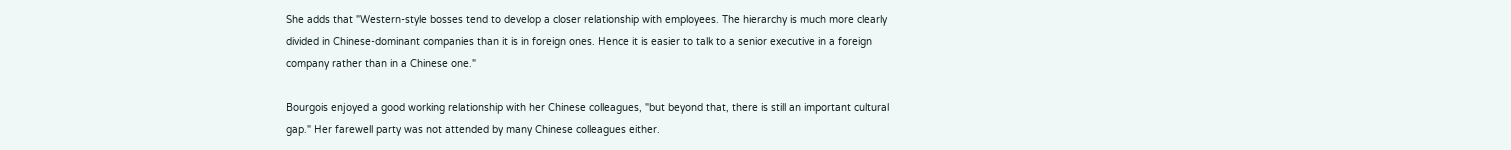She adds that "Western-style bosses tend to develop a closer relationship with employees. The hierarchy is much more clearly divided in Chinese-dominant companies than it is in foreign ones. Hence it is easier to talk to a senior executive in a foreign company rather than in a Chinese one."

Bourgois enjoyed a good working relationship with her Chinese colleagues, "but beyond that, there is still an important cultural gap." Her farewell party was not attended by many Chinese colleagues either.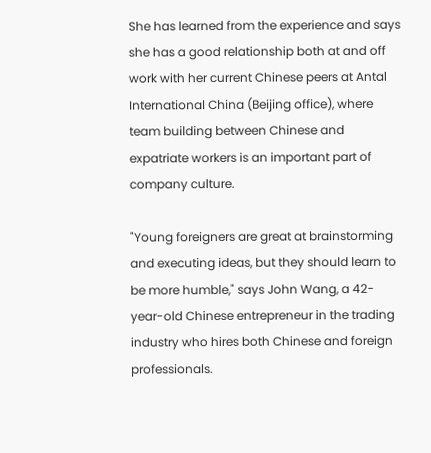She has learned from the experience and says she has a good relationship both at and off work with her current Chinese peers at Antal International China (Beijing office), where team building between Chinese and expatriate workers is an important part of company culture.

"Young foreigners are great at brainstorming and executing ideas, but they should learn to be more humble," says John Wang, a 42-year-old Chinese entrepreneur in the trading industry who hires both Chinese and foreign professionals.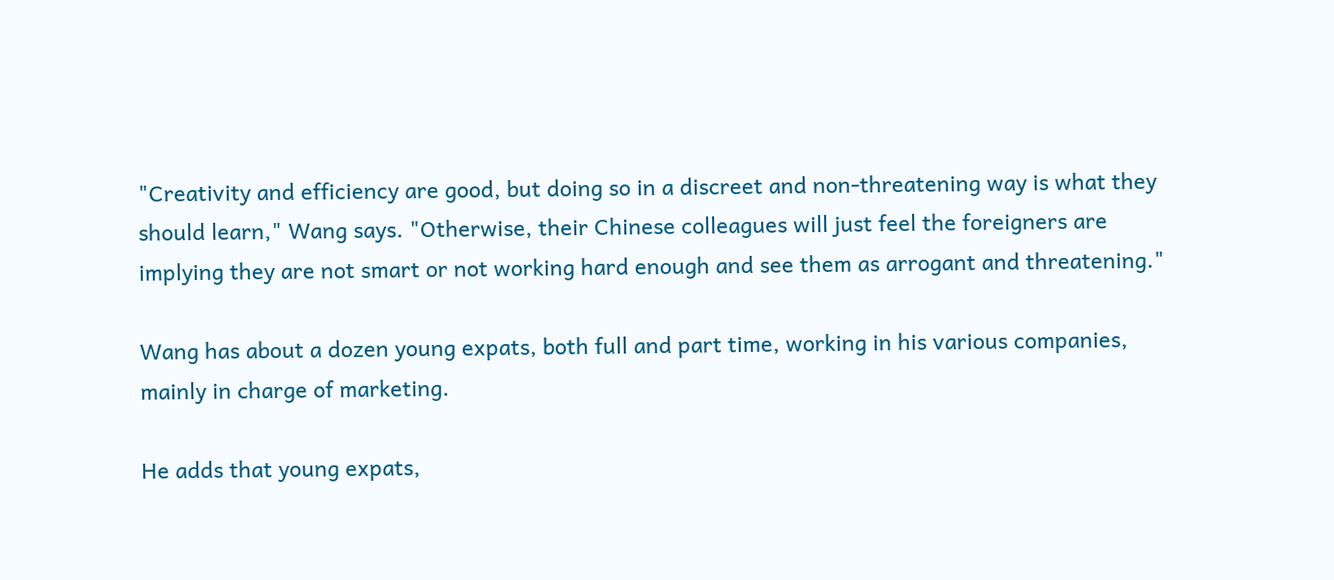"Creativity and efficiency are good, but doing so in a discreet and non-threatening way is what they should learn," Wang says. "Otherwise, their Chinese colleagues will just feel the foreigners are implying they are not smart or not working hard enough and see them as arrogant and threatening."

Wang has about a dozen young expats, both full and part time, working in his various companies, mainly in charge of marketing.

He adds that young expats,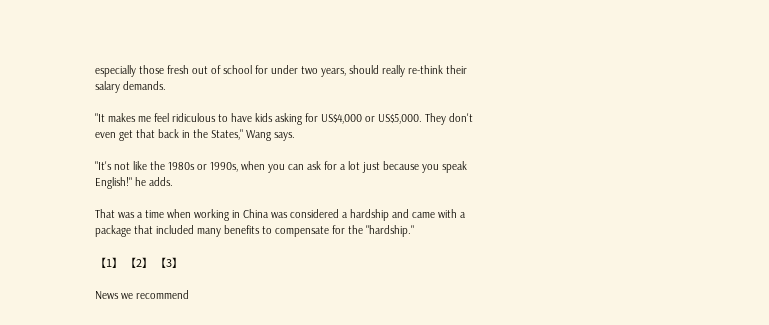especially those fresh out of school for under two years, should really re-think their salary demands.

"It makes me feel ridiculous to have kids asking for US$4,000 or US$5,000. They don't even get that back in the States," Wang says.

"It's not like the 1980s or 1990s, when you can ask for a lot just because you speak English!" he adds.

That was a time when working in China was considered a hardship and came with a package that included many benefits to compensate for the "hardship."

【1】 【2】 【3】

News we recommend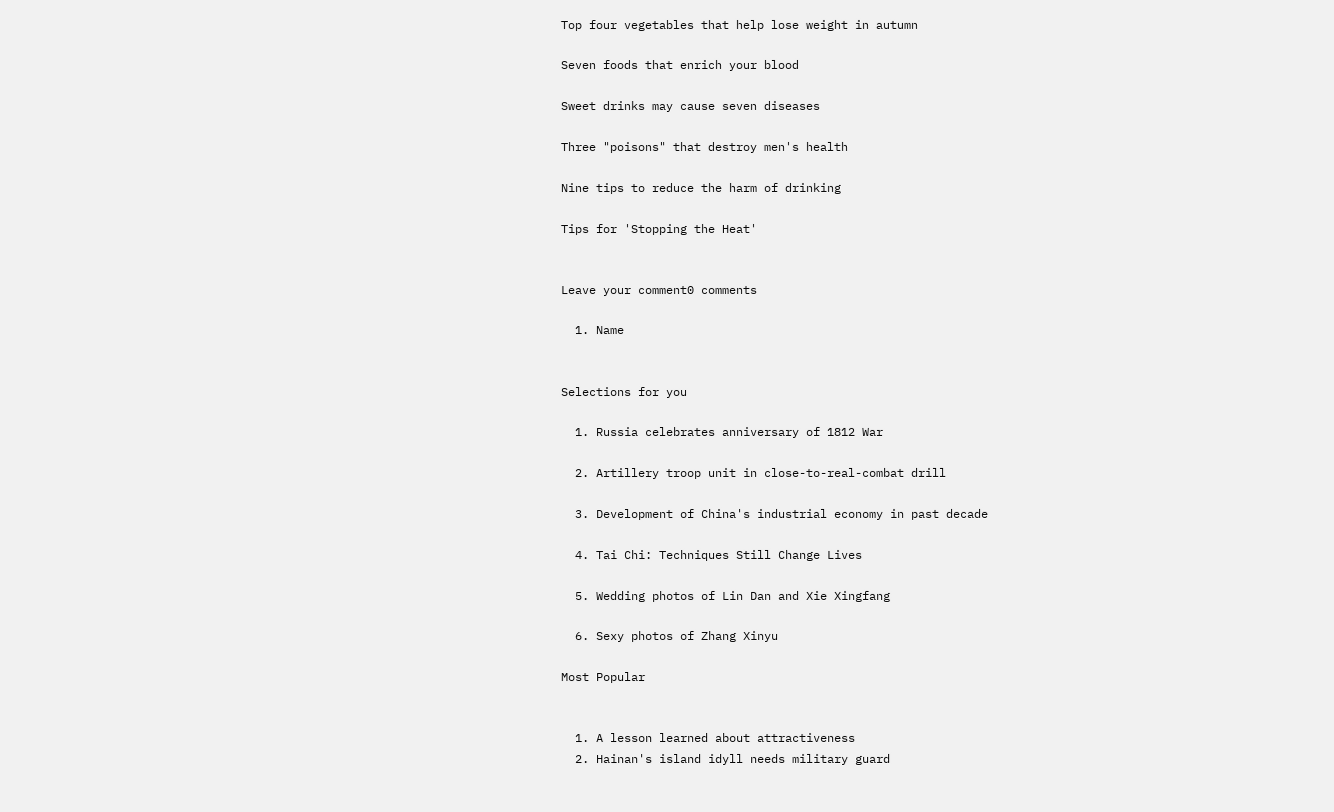Top four vegetables that help lose weight in autumn

Seven foods that enrich your blood

Sweet drinks may cause seven diseases

Three "poisons" that destroy men's health

Nine tips to reduce the harm of drinking

Tips for 'Stopping the Heat'


Leave your comment0 comments

  1. Name


Selections for you

  1. Russia celebrates anniversary of 1812 War

  2. Artillery troop unit in close-to-real-combat drill

  3. Development of China's industrial economy in past decade

  4. Tai Chi: Techniques Still Change Lives

  5. Wedding photos of Lin Dan and Xie Xingfang

  6. Sexy photos of Zhang Xinyu

Most Popular


  1. A lesson learned about attractiveness
  2. Hainan's island idyll needs military guard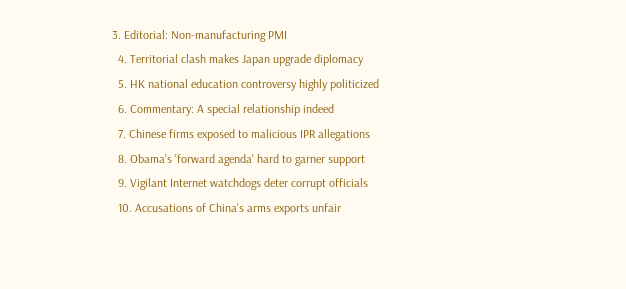3. Editorial: Non-manufacturing PMI
  4. Territorial clash makes Japan upgrade diplomacy
  5. HK national education controversy highly politicized
  6. Commentary: A special relationship indeed
  7. Chinese firms exposed to malicious IPR allegations
  8. Obama's 'forward agenda' hard to garner support
  9. Vigilant Internet watchdogs deter corrupt officials
  10. Accusations of China's arms exports unfair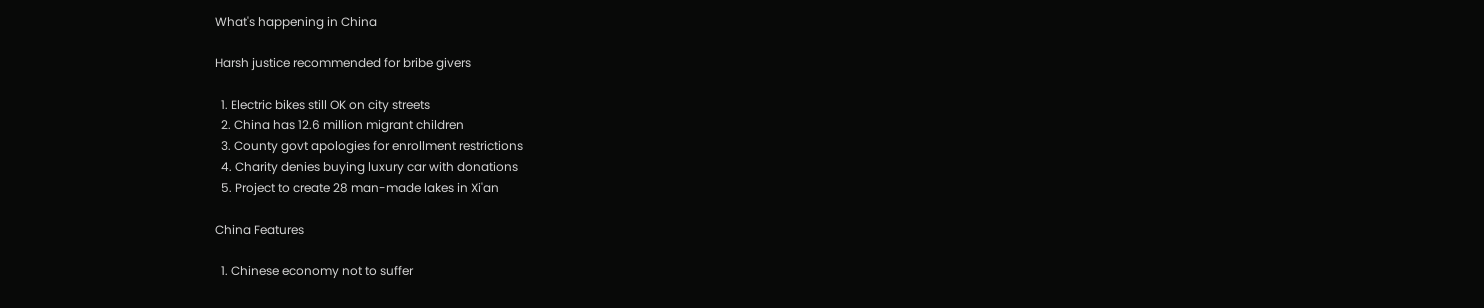What's happening in China

Harsh justice recommended for bribe givers

  1. Electric bikes still OK on city streets
  2. China has 12.6 million migrant children
  3. County govt apologies for enrollment restrictions
  4. Charity denies buying luxury car with donations
  5. Project to create 28 man-made lakes in Xi'an

China Features

  1. Chinese economy not to suffer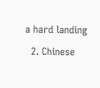a hard landing
  2. Chinese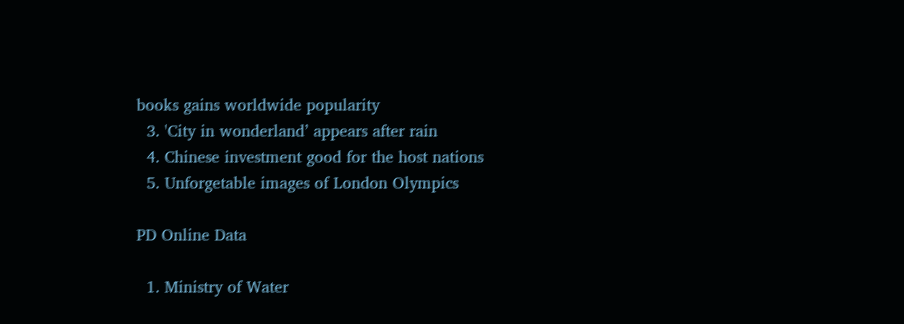books gains worldwide popularity
  3. 'City in wonderland’ appears after rain
  4. Chinese investment good for the host nations
  5. Unforgetable images of London Olympics

PD Online Data

  1. Ministry of Water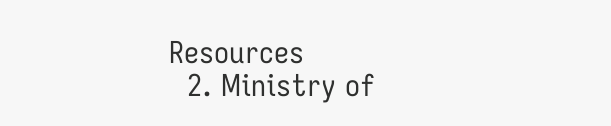Resources
  2. Ministry of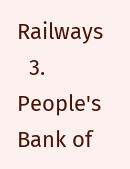Railways
  3. People's Bank of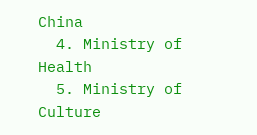China
  4. Ministry of Health
  5. Ministry of Culture